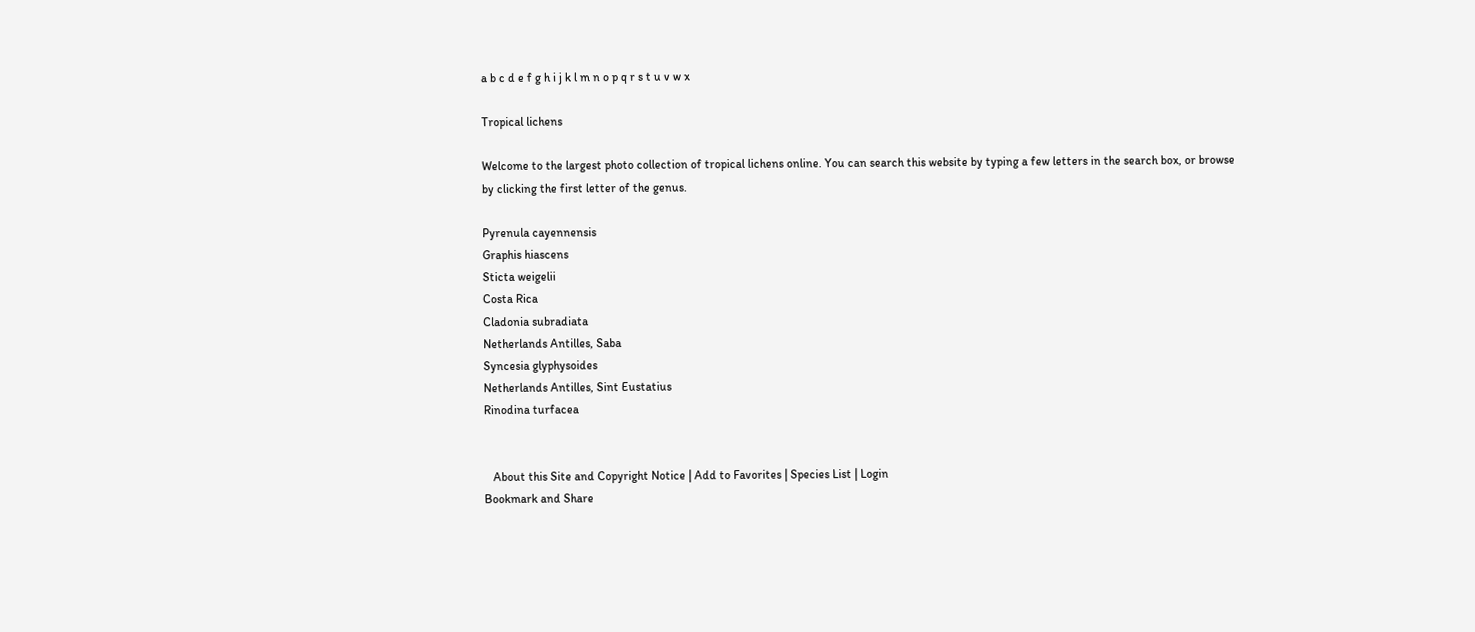a b c d e f g h i j k l m n o p q r s t u v w x

Tropical lichens

Welcome to the largest photo collection of tropical lichens online. You can search this website by typing a few letters in the search box, or browse by clicking the first letter of the genus.

Pyrenula cayennensis
Graphis hiascens
Sticta weigelii
Costa Rica
Cladonia subradiata
Netherlands Antilles, Saba
Syncesia glyphysoides
Netherlands Antilles, Sint Eustatius
Rinodina turfacea


   About this Site and Copyright Notice | Add to Favorites | Species List | Login
Bookmark and Share